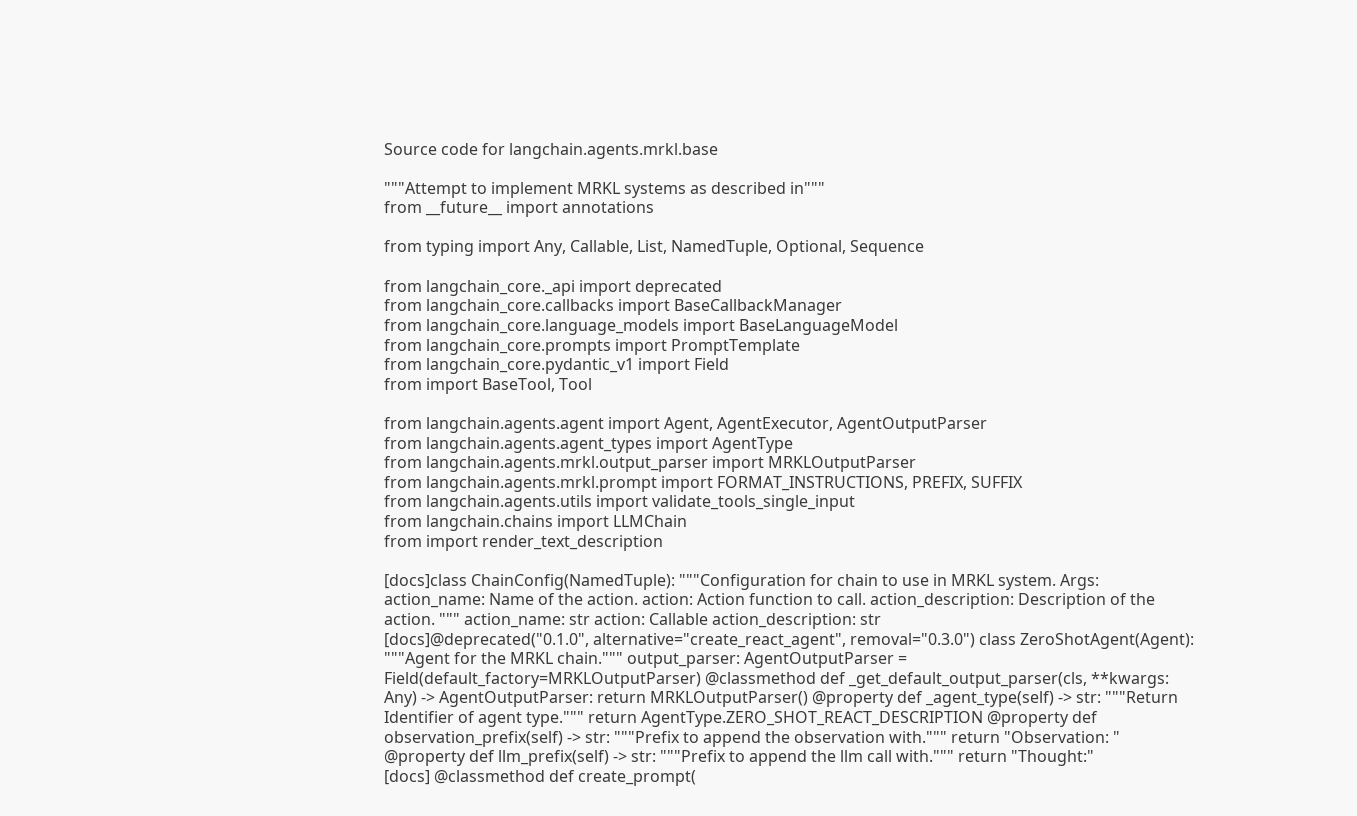Source code for langchain.agents.mrkl.base

"""Attempt to implement MRKL systems as described in"""
from __future__ import annotations

from typing import Any, Callable, List, NamedTuple, Optional, Sequence

from langchain_core._api import deprecated
from langchain_core.callbacks import BaseCallbackManager
from langchain_core.language_models import BaseLanguageModel
from langchain_core.prompts import PromptTemplate
from langchain_core.pydantic_v1 import Field
from import BaseTool, Tool

from langchain.agents.agent import Agent, AgentExecutor, AgentOutputParser
from langchain.agents.agent_types import AgentType
from langchain.agents.mrkl.output_parser import MRKLOutputParser
from langchain.agents.mrkl.prompt import FORMAT_INSTRUCTIONS, PREFIX, SUFFIX
from langchain.agents.utils import validate_tools_single_input
from langchain.chains import LLMChain
from import render_text_description

[docs]class ChainConfig(NamedTuple): """Configuration for chain to use in MRKL system. Args: action_name: Name of the action. action: Action function to call. action_description: Description of the action. """ action_name: str action: Callable action_description: str
[docs]@deprecated("0.1.0", alternative="create_react_agent", removal="0.3.0") class ZeroShotAgent(Agent): """Agent for the MRKL chain.""" output_parser: AgentOutputParser = Field(default_factory=MRKLOutputParser) @classmethod def _get_default_output_parser(cls, **kwargs: Any) -> AgentOutputParser: return MRKLOutputParser() @property def _agent_type(self) -> str: """Return Identifier of agent type.""" return AgentType.ZERO_SHOT_REACT_DESCRIPTION @property def observation_prefix(self) -> str: """Prefix to append the observation with.""" return "Observation: " @property def llm_prefix(self) -> str: """Prefix to append the llm call with.""" return "Thought:"
[docs] @classmethod def create_prompt(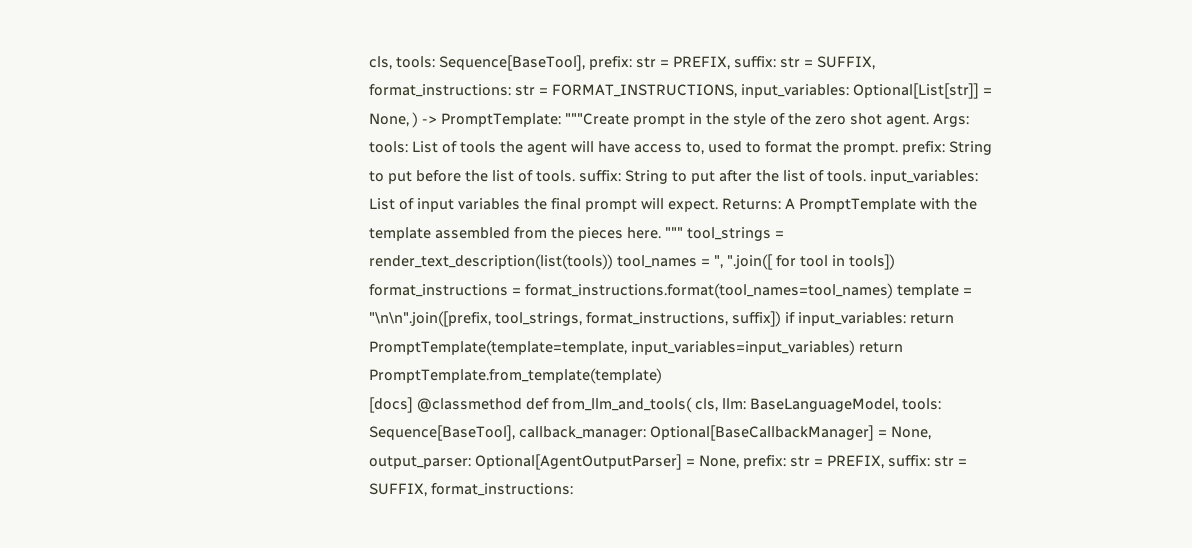cls, tools: Sequence[BaseTool], prefix: str = PREFIX, suffix: str = SUFFIX, format_instructions: str = FORMAT_INSTRUCTIONS, input_variables: Optional[List[str]] = None, ) -> PromptTemplate: """Create prompt in the style of the zero shot agent. Args: tools: List of tools the agent will have access to, used to format the prompt. prefix: String to put before the list of tools. suffix: String to put after the list of tools. input_variables: List of input variables the final prompt will expect. Returns: A PromptTemplate with the template assembled from the pieces here. """ tool_strings = render_text_description(list(tools)) tool_names = ", ".join([ for tool in tools]) format_instructions = format_instructions.format(tool_names=tool_names) template = "\n\n".join([prefix, tool_strings, format_instructions, suffix]) if input_variables: return PromptTemplate(template=template, input_variables=input_variables) return PromptTemplate.from_template(template)
[docs] @classmethod def from_llm_and_tools( cls, llm: BaseLanguageModel, tools: Sequence[BaseTool], callback_manager: Optional[BaseCallbackManager] = None, output_parser: Optional[AgentOutputParser] = None, prefix: str = PREFIX, suffix: str = SUFFIX, format_instructions: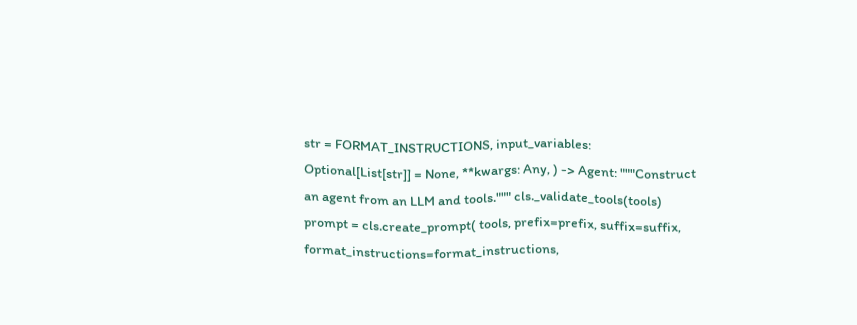str = FORMAT_INSTRUCTIONS, input_variables: Optional[List[str]] = None, **kwargs: Any, ) -> Agent: """Construct an agent from an LLM and tools.""" cls._validate_tools(tools) prompt = cls.create_prompt( tools, prefix=prefix, suffix=suffix, format_instructions=format_instructions,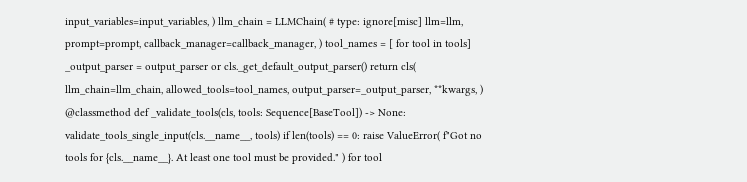input_variables=input_variables, ) llm_chain = LLMChain( # type: ignore[misc] llm=llm, prompt=prompt, callback_manager=callback_manager, ) tool_names = [ for tool in tools] _output_parser = output_parser or cls._get_default_output_parser() return cls( llm_chain=llm_chain, allowed_tools=tool_names, output_parser=_output_parser, **kwargs, )
@classmethod def _validate_tools(cls, tools: Sequence[BaseTool]) -> None: validate_tools_single_input(cls.__name__, tools) if len(tools) == 0: raise ValueError( f"Got no tools for {cls.__name__}. At least one tool must be provided." ) for tool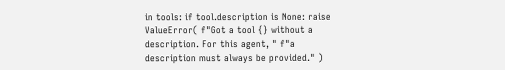in tools: if tool.description is None: raise ValueError( f"Got a tool {} without a description. For this agent, " f"a description must always be provided." )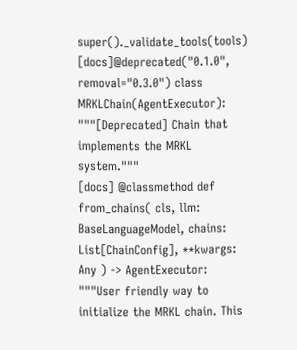super()._validate_tools(tools)
[docs]@deprecated("0.1.0", removal="0.3.0") class MRKLChain(AgentExecutor): """[Deprecated] Chain that implements the MRKL system."""
[docs] @classmethod def from_chains( cls, llm: BaseLanguageModel, chains: List[ChainConfig], **kwargs: Any ) -> AgentExecutor: """User friendly way to initialize the MRKL chain. This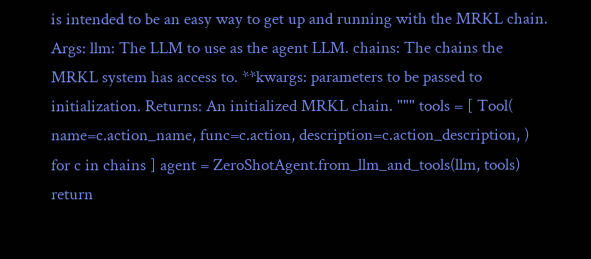is intended to be an easy way to get up and running with the MRKL chain. Args: llm: The LLM to use as the agent LLM. chains: The chains the MRKL system has access to. **kwargs: parameters to be passed to initialization. Returns: An initialized MRKL chain. """ tools = [ Tool( name=c.action_name, func=c.action, description=c.action_description, ) for c in chains ] agent = ZeroShotAgent.from_llm_and_tools(llm, tools) return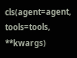cls(agent=agent, tools=tools, **kwargs)